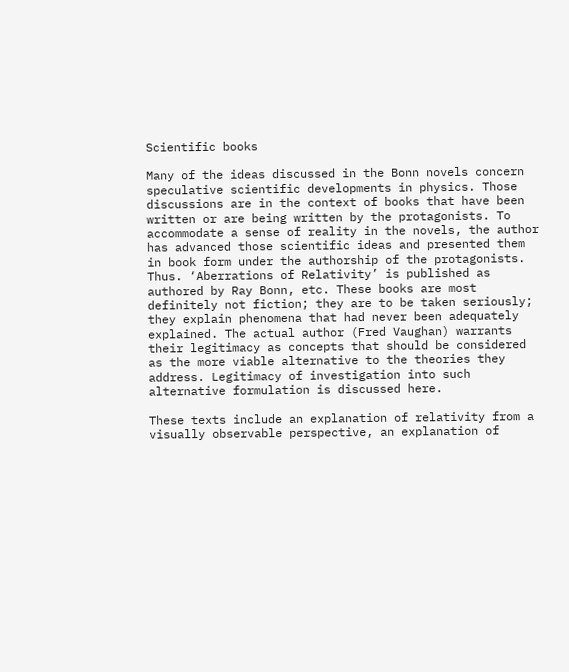Scientific books

Many of the ideas discussed in the Bonn novels concern speculative scientific developments in physics. Those discussions are in the context of books that have been written or are being written by the protagonists. To accommodate a sense of reality in the novels, the author has advanced those scientific ideas and presented them in book form under the authorship of the protagonists. Thus. ‘Aberrations of Relativity’ is published as authored by Ray Bonn, etc. These books are most definitely not fiction; they are to be taken seriously; they explain phenomena that had never been adequately explained. The actual author (Fred Vaughan) warrants their legitimacy as concepts that should be considered as the more viable alternative to the theories they address. Legitimacy of investigation into such alternative formulation is discussed here.

These texts include an explanation of relativity from a visually observable perspective, an explanation of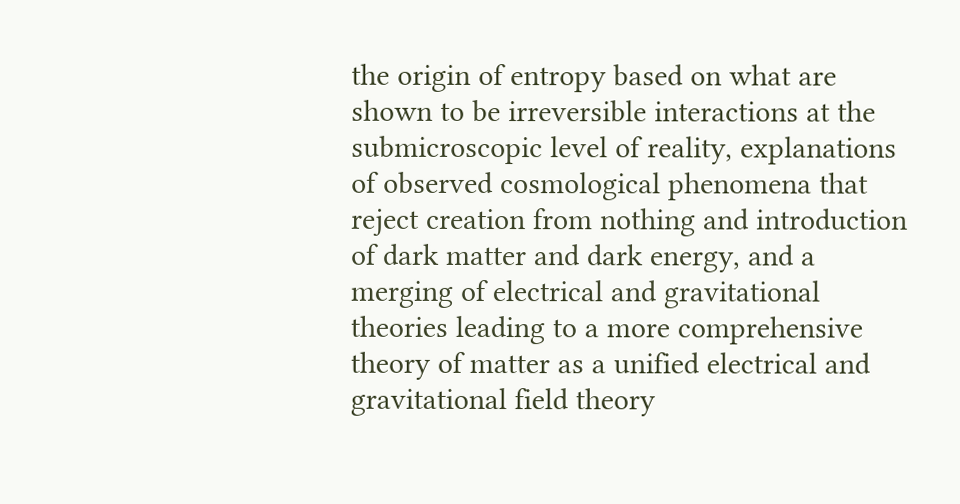the origin of entropy based on what are shown to be irreversible interactions at the submicroscopic level of reality, explanations of observed cosmological phenomena that reject creation from nothing and introduction of dark matter and dark energy, and a merging of electrical and gravitational theories leading to a more comprehensive theory of matter as a unified electrical and gravitational field theory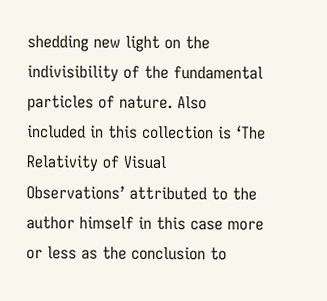shedding new light on the indivisibility of the fundamental particles of nature. Also included in this collection is ‘The Relativity of Visual Observations’ attributed to the author himself in this case more or less as the conclusion to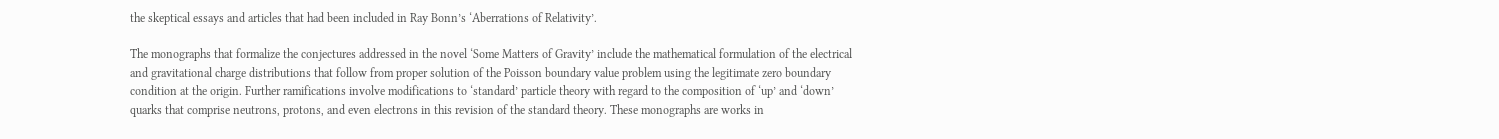the skeptical essays and articles that had been included in Ray Bonn’s ‘Aberrations of Relativity’.

The monographs that formalize the conjectures addressed in the novel ‘Some Matters of Gravity’ include the mathematical formulation of the electrical and gravitational charge distributions that follow from proper solution of the Poisson boundary value problem using the legitimate zero boundary condition at the origin. Further ramifications involve modifications to ‘standard’ particle theory with regard to the composition of ‘up’ and ‘down’ quarks that comprise neutrons, protons, and even electrons in this revision of the standard theory. These monographs are works in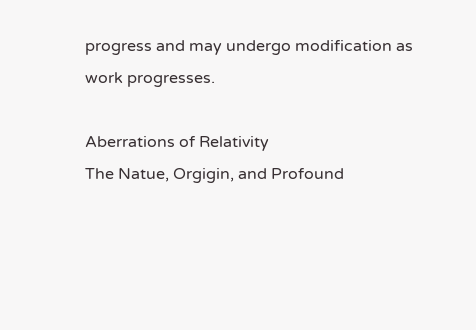progress and may undergo modification as work progresses.

Aberrations of Relativity
The Natue, Orgigin, and Profound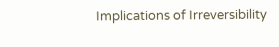Implications of Irreversibility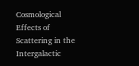Cosmological Effects of Scattering in the Intergalactic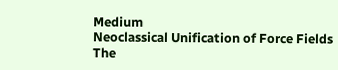Medium
Neoclassical Unification of Force Fields
The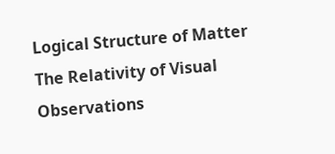Logical Structure of Matter
The Relativity of Visual Observations